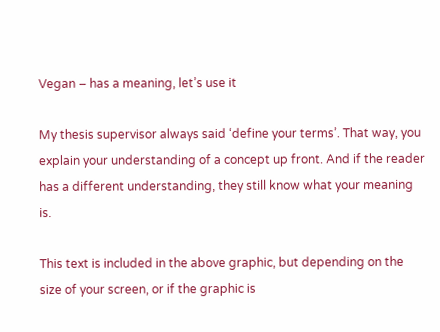Vegan – has a meaning, let’s use it

My thesis supervisor always said ‘define your terms’. That way, you explain your understanding of a concept up front. And if the reader has a different understanding, they still know what your meaning is.

This text is included in the above graphic, but depending on the size of your screen, or if the graphic is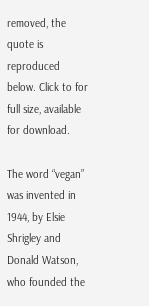removed, the quote is reproduced below. Click to for full size, available for download.

The word “vegan” was invented in 1944, by Elsie Shrigley and Donald Watson, who founded the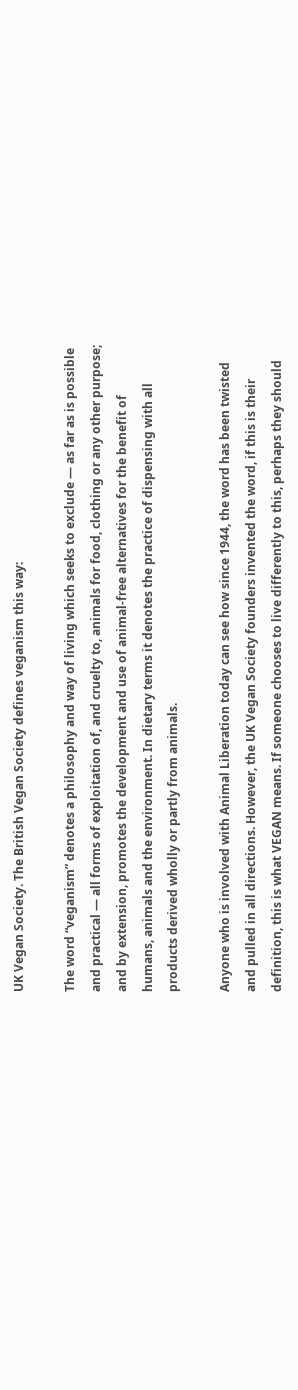UK Vegan Society. The British Vegan Society defines veganism this way:

The word “veganism” denotes a philosophy and way of living which seeks to exclude — as far as is possible and practical — all forms of exploitation of, and cruelty to, animals for food, clothing or any other purpose; and by extension, promotes the development and use of animal-free alternatives for the benefit of humans, animals and the environment. In dietary terms it denotes the practice of dispensing with all products derived wholly or partly from animals.

Anyone who is involved with Animal Liberation today can see how since 1944, the word has been twisted and pulled in all directions. However, the UK Vegan Society founders invented the word, if this is their definition, this is what VEGAN means. If someone chooses to live differently to this, perhaps they should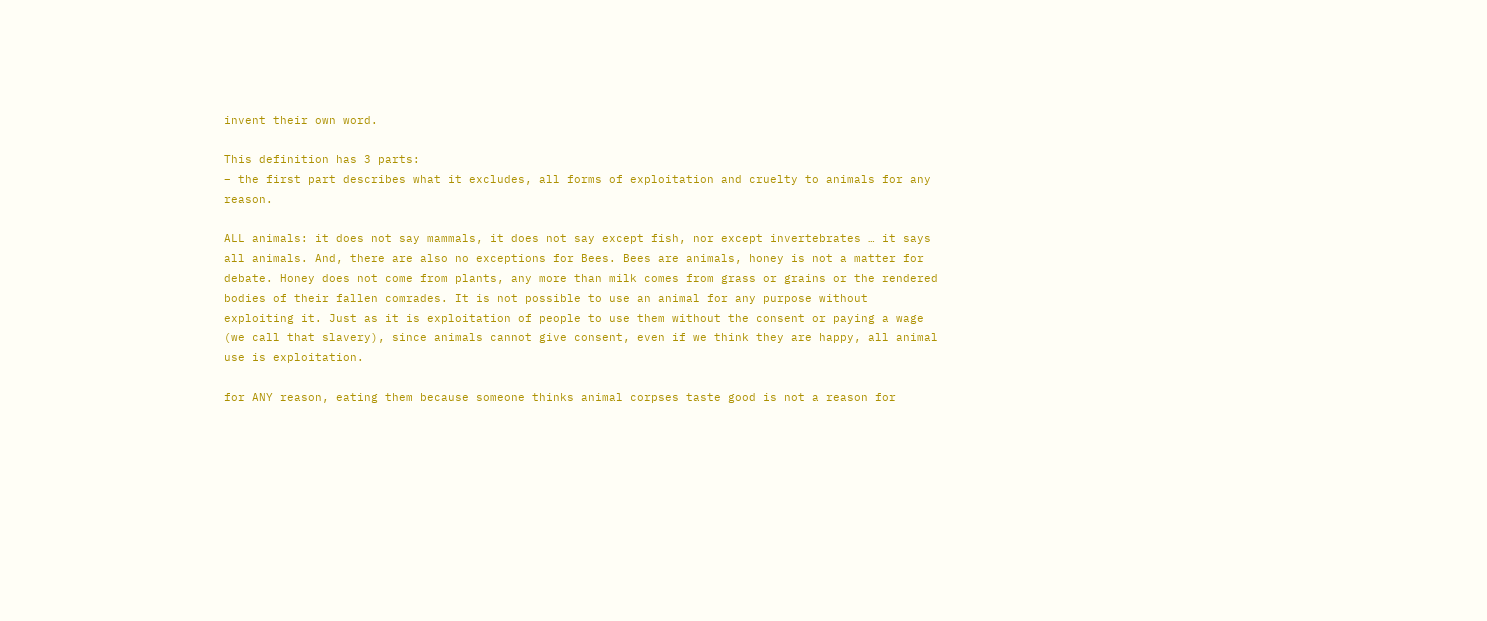invent their own word.

This definition has 3 parts:
– the first part describes what it excludes, all forms of exploitation and cruelty to animals for any reason.

ALL animals: it does not say mammals, it does not say except fish, nor except invertebrates … it says all animals. And, there are also no exceptions for Bees. Bees are animals, honey is not a matter for debate. Honey does not come from plants, any more than milk comes from grass or grains or the rendered bodies of their fallen comrades. It is not possible to use an animal for any purpose without exploiting it. Just as it is exploitation of people to use them without the consent or paying a wage (we call that slavery), since animals cannot give consent, even if we think they are happy, all animal use is exploitation.

for ANY reason, eating them because someone thinks animal corpses taste good is not a reason for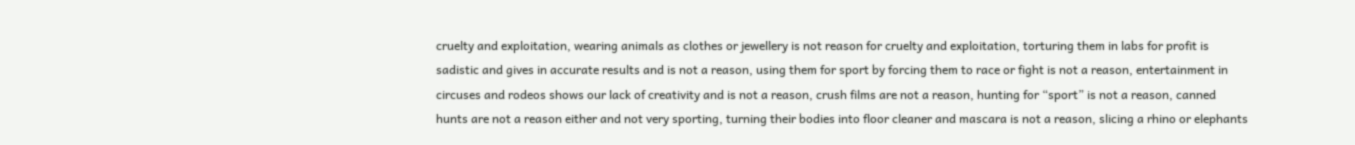cruelty and exploitation, wearing animals as clothes or jewellery is not reason for cruelty and exploitation, torturing them in labs for profit is sadistic and gives in accurate results and is not a reason, using them for sport by forcing them to race or fight is not a reason, entertainment in circuses and rodeos shows our lack of creativity and is not a reason, crush films are not a reason, hunting for “sport” is not a reason, canned hunts are not a reason either and not very sporting, turning their bodies into floor cleaner and mascara is not a reason, slicing a rhino or elephants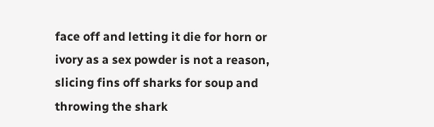face off and letting it die for horn or ivory as a sex powder is not a reason, slicing fins off sharks for soup and throwing the shark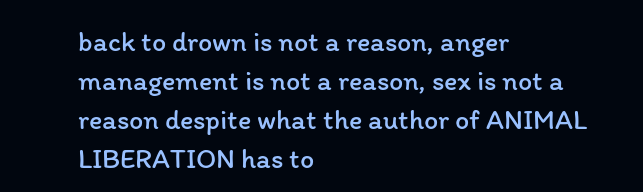back to drown is not a reason, anger management is not a reason, sex is not a reason despite what the author of ANIMAL LIBERATION has to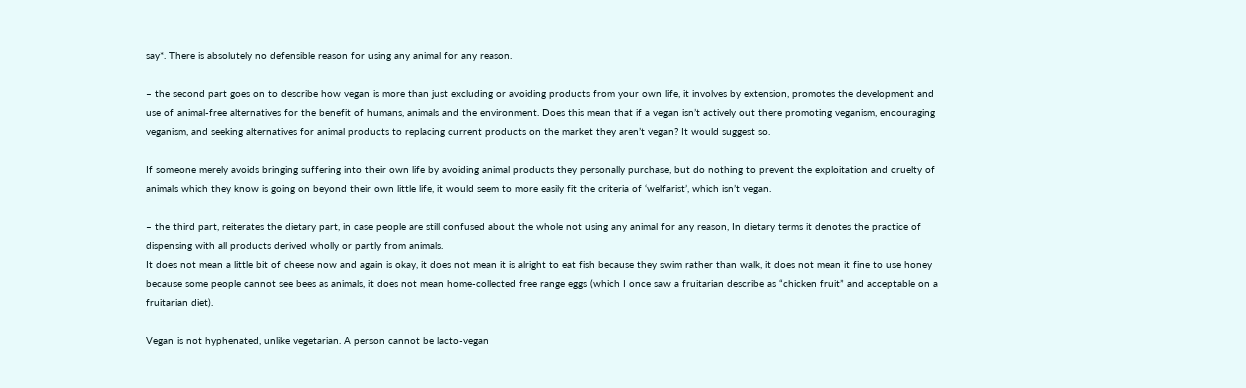say*. There is absolutely no defensible reason for using any animal for any reason.

– the second part goes on to describe how vegan is more than just excluding or avoiding products from your own life, it involves by extension, promotes the development and use of animal-free alternatives for the benefit of humans, animals and the environment. Does this mean that if a vegan isn’t actively out there promoting veganism, encouraging veganism, and seeking alternatives for animal products to replacing current products on the market they aren’t vegan? It would suggest so.

If someone merely avoids bringing suffering into their own life by avoiding animal products they personally purchase, but do nothing to prevent the exploitation and cruelty of animals which they know is going on beyond their own little life, it would seem to more easily fit the criteria of ‘welfarist’, which isn’t vegan.

– the third part, reiterates the dietary part, in case people are still confused about the whole not using any animal for any reason, In dietary terms it denotes the practice of dispensing with all products derived wholly or partly from animals.
It does not mean a little bit of cheese now and again is okay, it does not mean it is alright to eat fish because they swim rather than walk, it does not mean it fine to use honey because some people cannot see bees as animals, it does not mean home-collected free range eggs (which I once saw a fruitarian describe as “chicken fruit” and acceptable on a fruitarian diet).

Vegan is not hyphenated, unlike vegetarian. A person cannot be lacto-vegan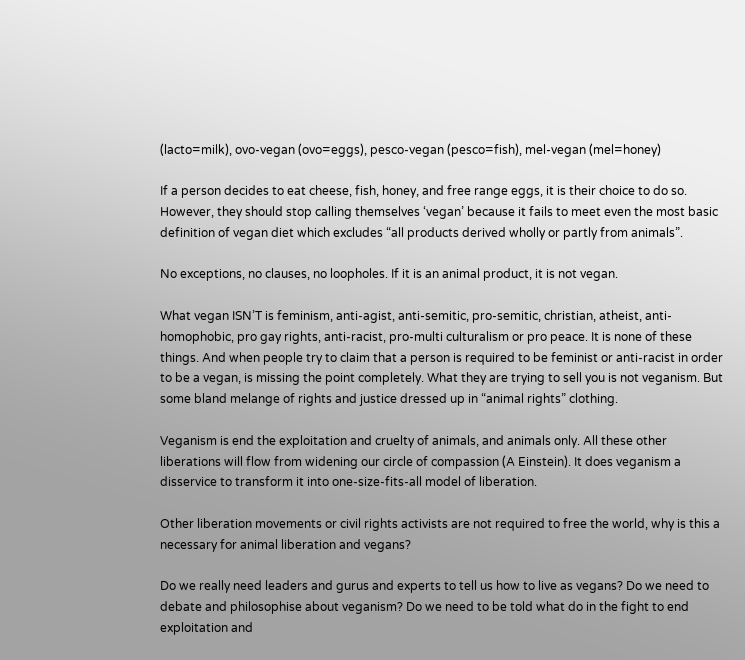(lacto=milk), ovo-vegan (ovo=eggs), pesco-vegan (pesco=fish), mel-vegan (mel=honey)

If a person decides to eat cheese, fish, honey, and free range eggs, it is their choice to do so. However, they should stop calling themselves ‘vegan’ because it fails to meet even the most basic definition of vegan diet which excludes “all products derived wholly or partly from animals”.

No exceptions, no clauses, no loopholes. If it is an animal product, it is not vegan.

What vegan ISN’T is feminism, anti-agist, anti-semitic, pro-semitic, christian, atheist, anti-homophobic, pro gay rights, anti-racist, pro-multi culturalism or pro peace. It is none of these things. And when people try to claim that a person is required to be feminist or anti-racist in order to be a vegan, is missing the point completely. What they are trying to sell you is not veganism. But some bland melange of rights and justice dressed up in “animal rights” clothing.

Veganism is end the exploitation and cruelty of animals, and animals only. All these other liberations will flow from widening our circle of compassion (A Einstein). It does veganism a disservice to transform it into one-size-fits-all model of liberation.

Other liberation movements or civil rights activists are not required to free the world, why is this a necessary for animal liberation and vegans?

Do we really need leaders and gurus and experts to tell us how to live as vegans? Do we need to debate and philosophise about veganism? Do we need to be told what do in the fight to end exploitation and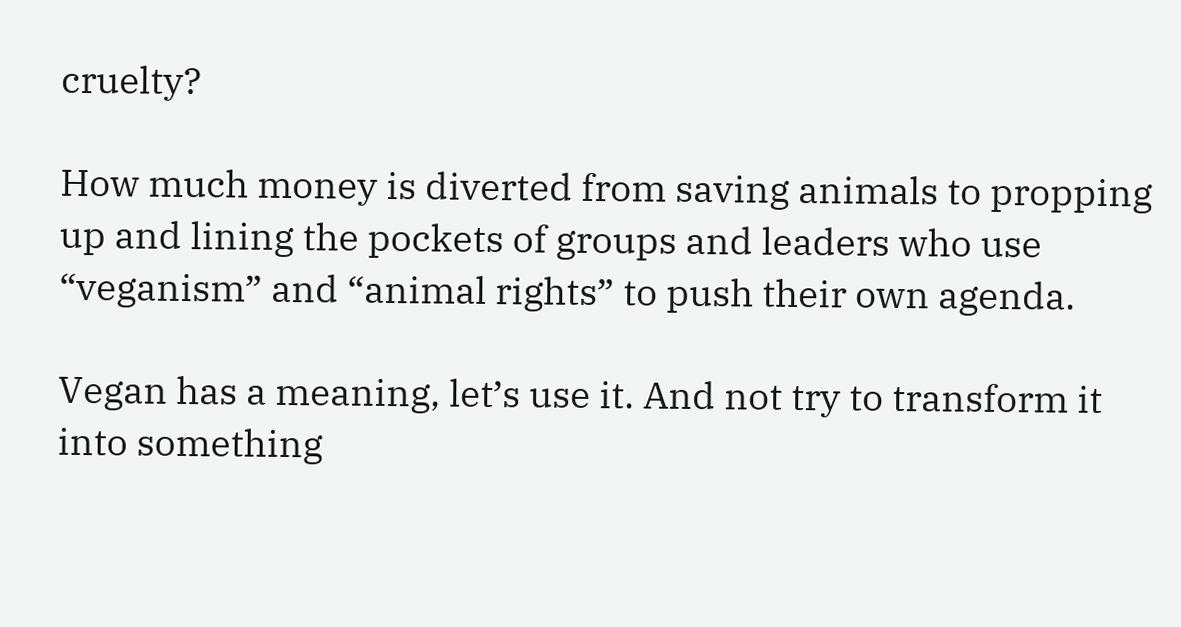cruelty?

How much money is diverted from saving animals to propping up and lining the pockets of groups and leaders who use “veganism” and “animal rights” to push their own agenda.

Vegan has a meaning, let’s use it. And not try to transform it into something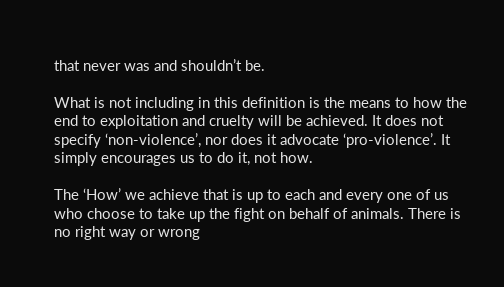that never was and shouldn’t be.

What is not including in this definition is the means to how the end to exploitation and cruelty will be achieved. It does not specify ‘non-violence’, nor does it advocate ‘pro-violence’. It simply encourages us to do it, not how.

The ‘How’ we achieve that is up to each and every one of us who choose to take up the fight on behalf of animals. There is no right way or wrong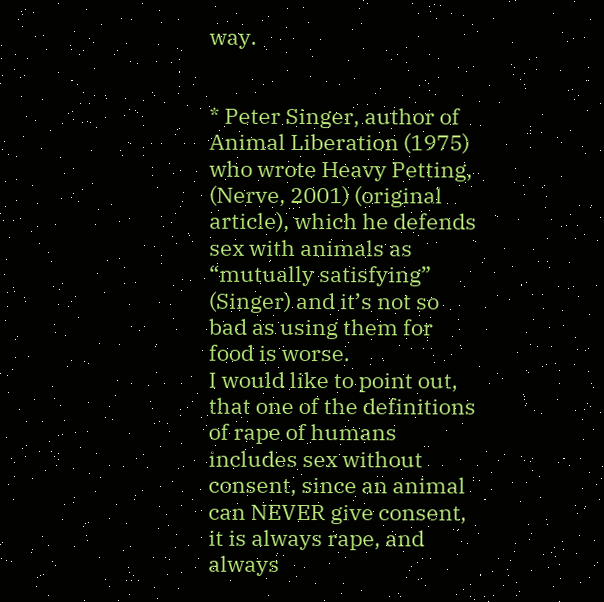way.


* Peter Singer, author of Animal Liberation (1975) who wrote Heavy Petting, (Nerve, 2001) (original article), which he defends sex with animals as “mutually satisfying” (Singer) and it’s not so bad as using them for food is worse.
I would like to point out, that one of the definitions of rape of humans includes sex without consent, since an animal can NEVER give consent, it is always rape, and always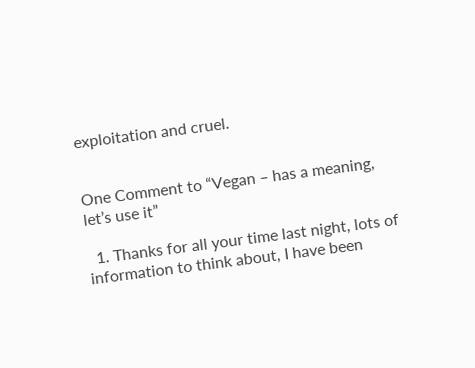exploitation and cruel.


One Comment to “Vegan – has a meaning, let’s use it”

  1. Thanks for all your time last night, lots of information to think about, I have been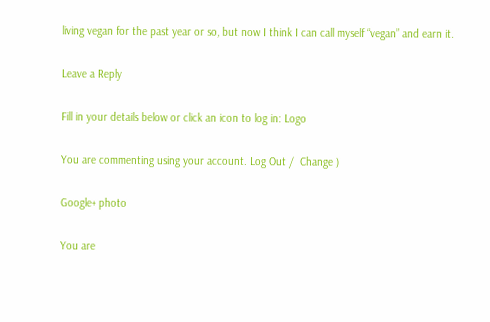living vegan for the past year or so, but now I think I can call myself “vegan” and earn it.

Leave a Reply

Fill in your details below or click an icon to log in: Logo

You are commenting using your account. Log Out /  Change )

Google+ photo

You are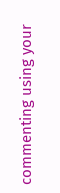commenting using your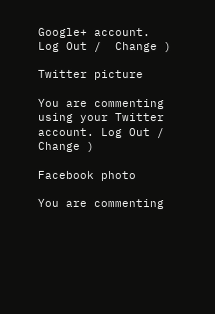Google+ account. Log Out /  Change )

Twitter picture

You are commenting using your Twitter account. Log Out /  Change )

Facebook photo

You are commenting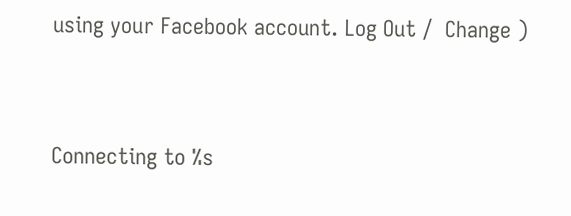using your Facebook account. Log Out /  Change )


Connecting to %s